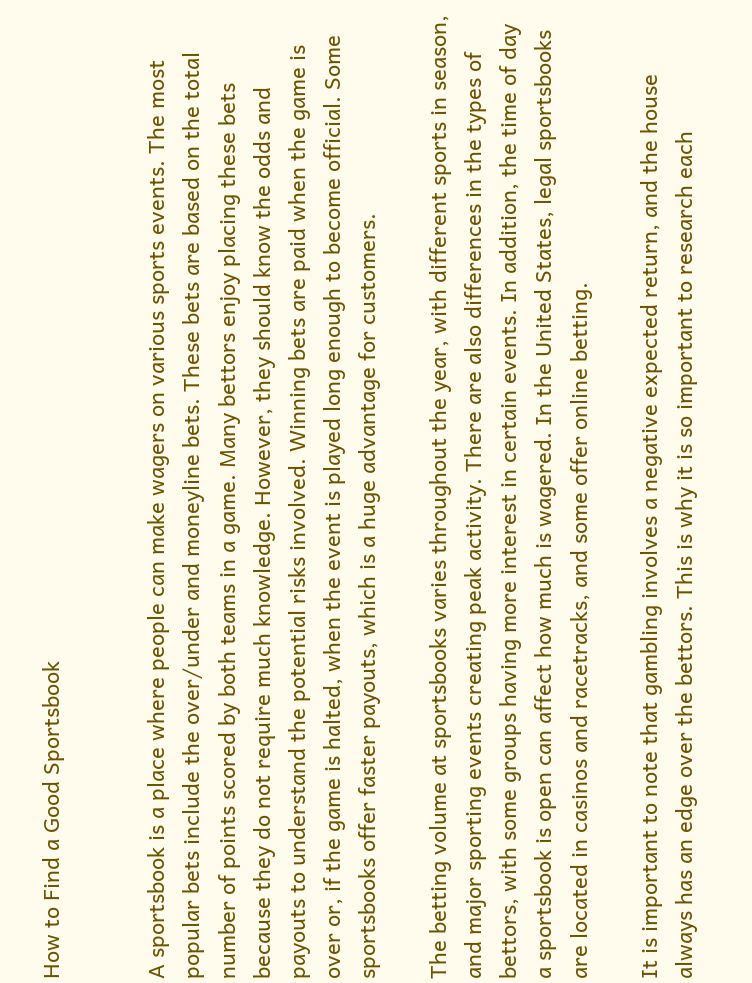How to Find a Good Sportsbook


A sportsbook is a place where people can make wagers on various sports events. The most popular bets include the over/under and moneyline bets. These bets are based on the total number of points scored by both teams in a game. Many bettors enjoy placing these bets because they do not require much knowledge. However, they should know the odds and payouts to understand the potential risks involved. Winning bets are paid when the game is over or, if the game is halted, when the event is played long enough to become official. Some sportsbooks offer faster payouts, which is a huge advantage for customers.

The betting volume at sportsbooks varies throughout the year, with different sports in season, and major sporting events creating peak activity. There are also differences in the types of bettors, with some groups having more interest in certain events. In addition, the time of day a sportsbook is open can affect how much is wagered. In the United States, legal sportsbooks are located in casinos and racetracks, and some offer online betting.

It is important to note that gambling involves a negative expected return, and the house always has an edge over the bettors. This is why it is so important to research each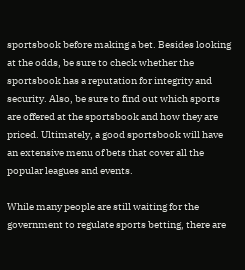sportsbook before making a bet. Besides looking at the odds, be sure to check whether the sportsbook has a reputation for integrity and security. Also, be sure to find out which sports are offered at the sportsbook and how they are priced. Ultimately, a good sportsbook will have an extensive menu of bets that cover all the popular leagues and events.

While many people are still waiting for the government to regulate sports betting, there are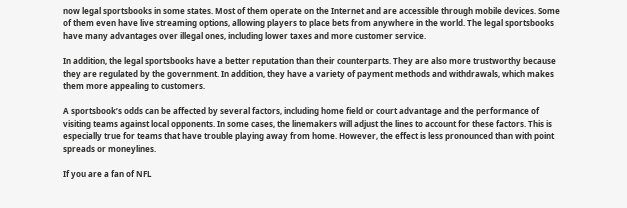now legal sportsbooks in some states. Most of them operate on the Internet and are accessible through mobile devices. Some of them even have live streaming options, allowing players to place bets from anywhere in the world. The legal sportsbooks have many advantages over illegal ones, including lower taxes and more customer service.

In addition, the legal sportsbooks have a better reputation than their counterparts. They are also more trustworthy because they are regulated by the government. In addition, they have a variety of payment methods and withdrawals, which makes them more appealing to customers.

A sportsbook’s odds can be affected by several factors, including home field or court advantage and the performance of visiting teams against local opponents. In some cases, the linemakers will adjust the lines to account for these factors. This is especially true for teams that have trouble playing away from home. However, the effect is less pronounced than with point spreads or moneylines.

If you are a fan of NFL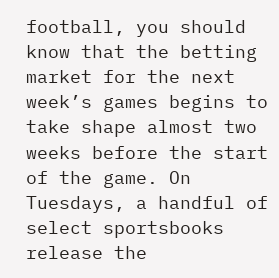football, you should know that the betting market for the next week’s games begins to take shape almost two weeks before the start of the game. On Tuesdays, a handful of select sportsbooks release the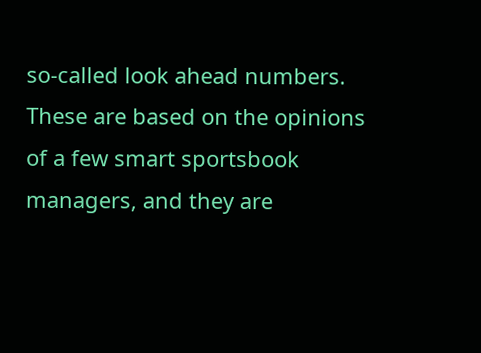so-called look ahead numbers. These are based on the opinions of a few smart sportsbook managers, and they are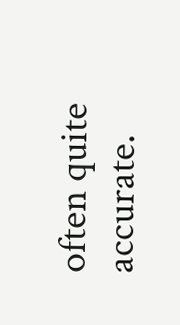often quite accurate.